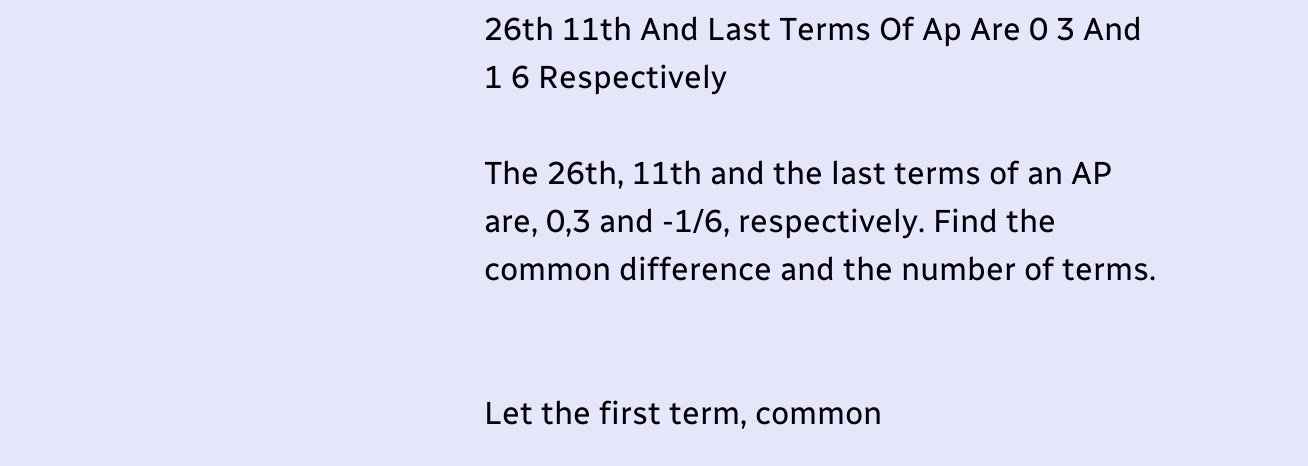26th 11th And Last Terms Of Ap Are 0 3 And 1 6 Respectively

The 26th, 11th and the last terms of an AP are, 0,3 and -1/6, respectively. Find the common difference and the number of terms.


Let the first term, common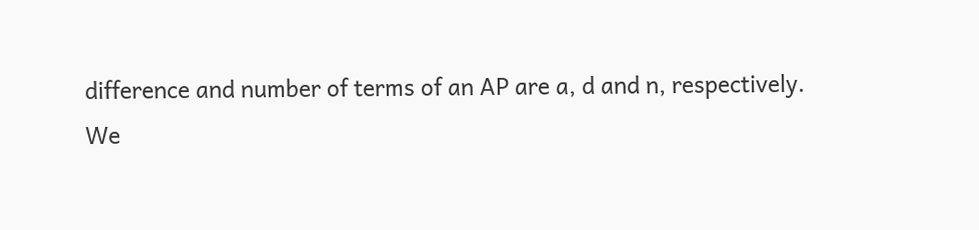difference and number of terms of an AP are a, d and n, respectively.
We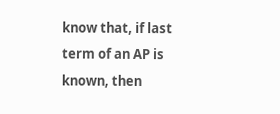know that, if last term of an AP is known, then